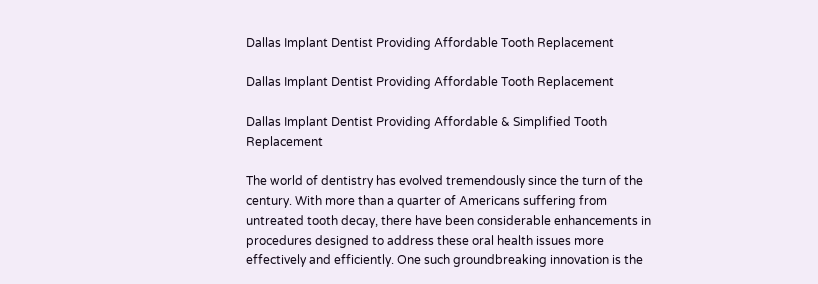Dallas Implant Dentist Providing Affordable Tooth Replacement

Dallas Implant Dentist Providing Affordable Tooth Replacement

Dallas Implant Dentist Providing Affordable & Simplified Tooth Replacement

The world of dentistry has evolved tremendously since the turn of the century. With more than a quarter of Americans suffering from untreated tooth decay, there have been considerable enhancements in procedures designed to address these oral health issues more effectively and efficiently. One such groundbreaking innovation is the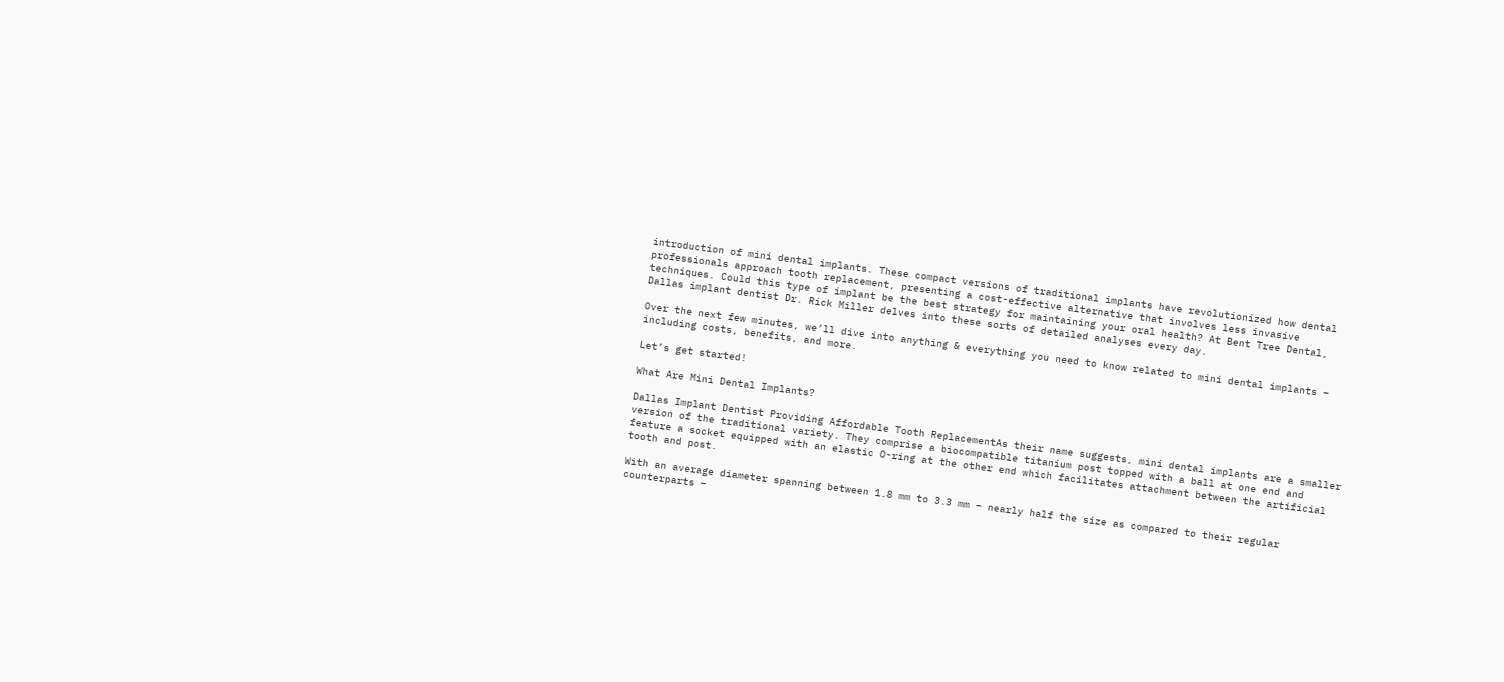introduction of mini dental implants. These compact versions of traditional implants have revolutionized how dental professionals approach tooth replacement, presenting a cost-effective alternative that involves less invasive techniques. Could this type of implant be the best strategy for maintaining your oral health? At Bent Tree Dental, Dallas implant dentist Dr. Rick Miller delves into these sorts of detailed analyses every day.

Over the next few minutes, we’ll dive into anything & everything you need to know related to mini dental implants – including costs, benefits, and more.

Let’s get started!

What Are Mini Dental Implants?

Dallas Implant Dentist Providing Affordable Tooth ReplacementAs their name suggests, mini dental implants are a smaller version of the traditional variety. They comprise a biocompatible titanium post topped with a ball at one end and feature a socket equipped with an elastic O-ring at the other end which facilitates attachment between the artificial tooth and post.

With an average diameter spanning between 1.8 mm to 3.3 mm – nearly half the size as compared to their regular counterparts –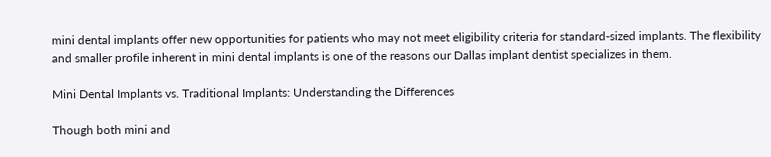mini dental implants offer new opportunities for patients who may not meet eligibility criteria for standard-sized implants. The flexibility and smaller profile inherent in mini dental implants is one of the reasons our Dallas implant dentist specializes in them.

Mini Dental Implants vs. Traditional Implants: Understanding the Differences

Though both mini and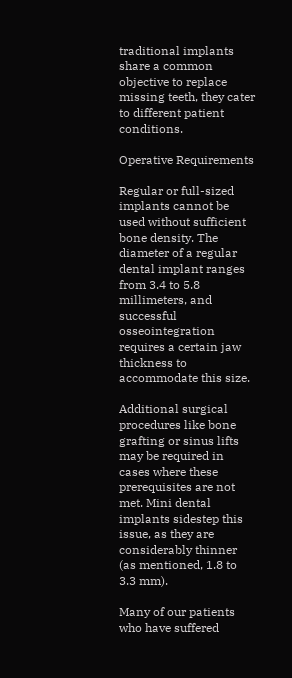traditional implants share a common objective to replace missing teeth, they cater to different patient conditions.

Operative Requirements

Regular or full-sized implants cannot be used without sufficient bone density. The diameter of a regular dental implant ranges from 3.4 to 5.8 millimeters, and successful osseointegration requires a certain jaw thickness to accommodate this size.

Additional surgical procedures like bone grafting or sinus lifts may be required in cases where these prerequisites are not met. Mini dental implants sidestep this issue, as they are considerably thinner (as mentioned, 1.8 to 3.3 mm).

Many of our patients who have suffered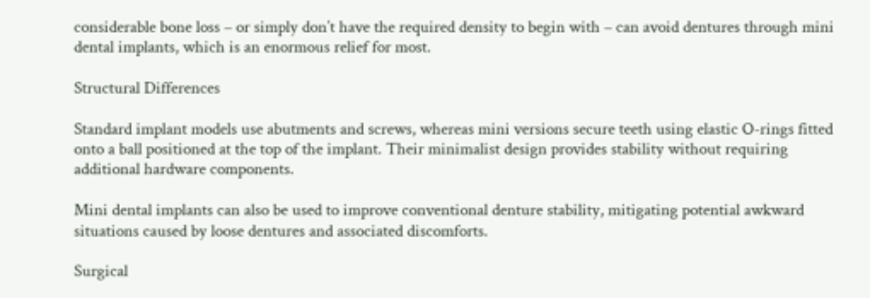considerable bone loss – or simply don’t have the required density to begin with – can avoid dentures through mini dental implants, which is an enormous relief for most.

Structural Differences

Standard implant models use abutments and screws, whereas mini versions secure teeth using elastic O-rings fitted onto a ball positioned at the top of the implant. Their minimalist design provides stability without requiring additional hardware components.

Mini dental implants can also be used to improve conventional denture stability, mitigating potential awkward situations caused by loose dentures and associated discomforts.

Surgical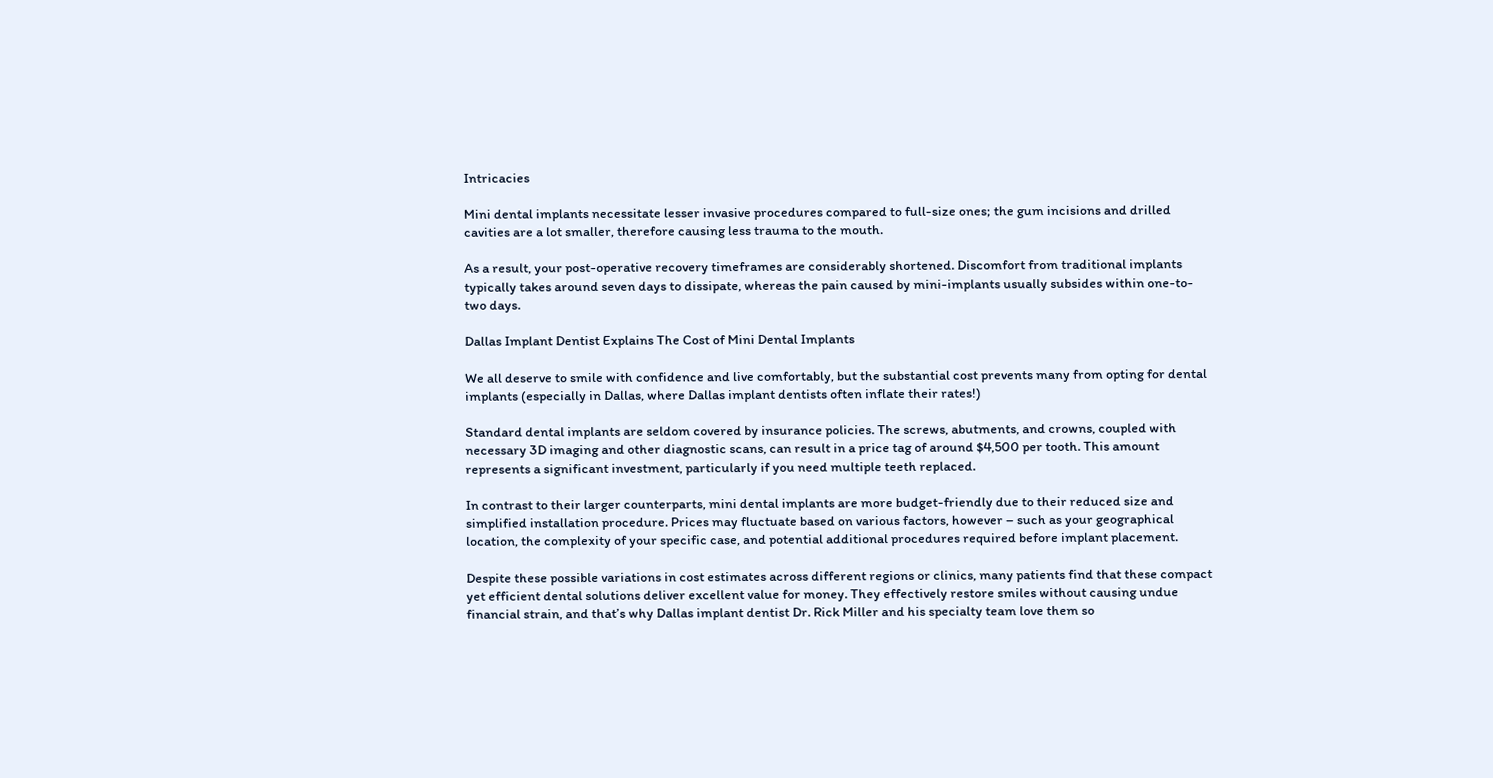Intricacies

Mini dental implants necessitate lesser invasive procedures compared to full-size ones; the gum incisions and drilled cavities are a lot smaller, therefore causing less trauma to the mouth.

As a result, your post-operative recovery timeframes are considerably shortened. Discomfort from traditional implants typically takes around seven days to dissipate, whereas the pain caused by mini-implants usually subsides within one-to-two days.

Dallas Implant Dentist Explains The Cost of Mini Dental Implants

We all deserve to smile with confidence and live comfortably, but the substantial cost prevents many from opting for dental implants (especially in Dallas, where Dallas implant dentists often inflate their rates!)

Standard dental implants are seldom covered by insurance policies. The screws, abutments, and crowns, coupled with necessary 3D imaging and other diagnostic scans, can result in a price tag of around $4,500 per tooth. This amount represents a significant investment, particularly if you need multiple teeth replaced.

In contrast to their larger counterparts, mini dental implants are more budget-friendly due to their reduced size and simplified installation procedure. Prices may fluctuate based on various factors, however – such as your geographical location, the complexity of your specific case, and potential additional procedures required before implant placement.

Despite these possible variations in cost estimates across different regions or clinics, many patients find that these compact yet efficient dental solutions deliver excellent value for money. They effectively restore smiles without causing undue financial strain, and that’s why Dallas implant dentist Dr. Rick Miller and his specialty team love them so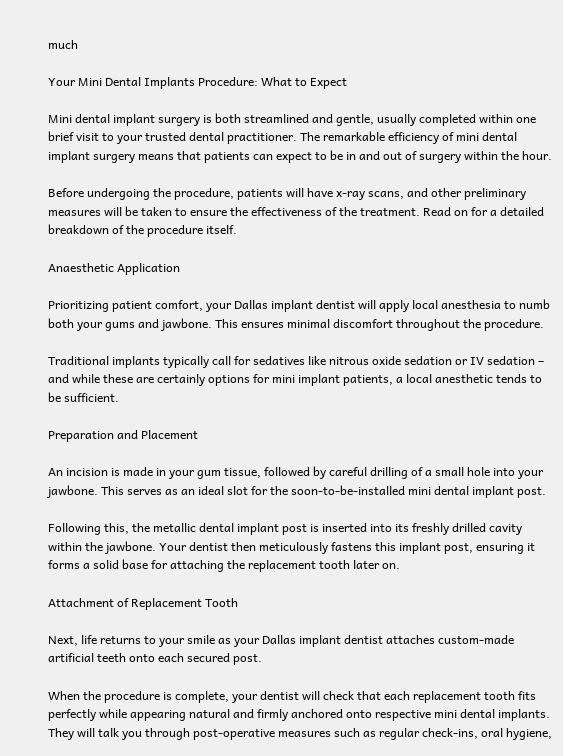much

Your Mini Dental Implants Procedure: What to Expect

Mini dental implant surgery is both streamlined and gentle, usually completed within one brief visit to your trusted dental practitioner. The remarkable efficiency of mini dental implant surgery means that patients can expect to be in and out of surgery within the hour.

Before undergoing the procedure, patients will have x-ray scans, and other preliminary measures will be taken to ensure the effectiveness of the treatment. Read on for a detailed breakdown of the procedure itself.

Anaesthetic Application

Prioritizing patient comfort, your Dallas implant dentist will apply local anesthesia to numb both your gums and jawbone. This ensures minimal discomfort throughout the procedure.

Traditional implants typically call for sedatives like nitrous oxide sedation or IV sedation – and while these are certainly options for mini implant patients, a local anesthetic tends to be sufficient.

Preparation and Placement

An incision is made in your gum tissue, followed by careful drilling of a small hole into your jawbone. This serves as an ideal slot for the soon-to-be-installed mini dental implant post.

Following this, the metallic dental implant post is inserted into its freshly drilled cavity within the jawbone. Your dentist then meticulously fastens this implant post, ensuring it forms a solid base for attaching the replacement tooth later on.

Attachment of Replacement Tooth

Next, life returns to your smile as your Dallas implant dentist attaches custom-made artificial teeth onto each secured post.

When the procedure is complete, your dentist will check that each replacement tooth fits perfectly while appearing natural and firmly anchored onto respective mini dental implants. They will talk you through post-operative measures such as regular check-ins, oral hygiene,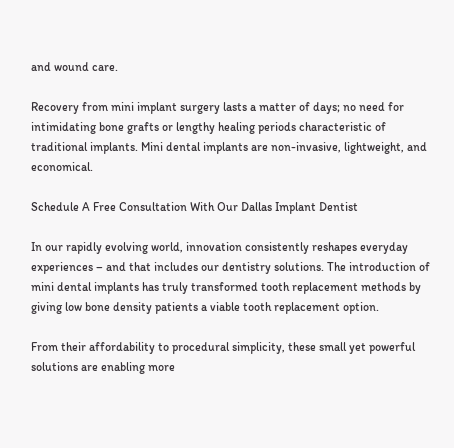and wound care.

Recovery from mini implant surgery lasts a matter of days; no need for intimidating bone grafts or lengthy healing periods characteristic of traditional implants. Mini dental implants are non-invasive, lightweight, and economical.

Schedule A Free Consultation With Our Dallas Implant Dentist

In our rapidly evolving world, innovation consistently reshapes everyday experiences – and that includes our dentistry solutions. The introduction of mini dental implants has truly transformed tooth replacement methods by giving low bone density patients a viable tooth replacement option.

From their affordability to procedural simplicity, these small yet powerful solutions are enabling more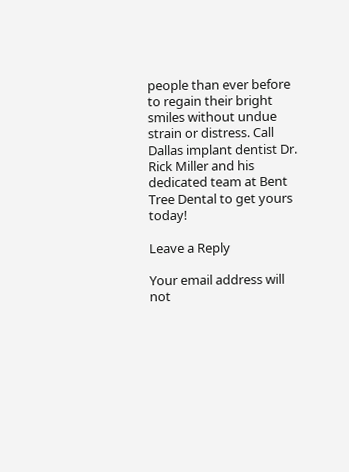people than ever before to regain their bright smiles without undue strain or distress. Call Dallas implant dentist Dr. Rick Miller and his dedicated team at Bent Tree Dental to get yours today!

Leave a Reply

Your email address will not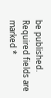be published. Required fields are marked *